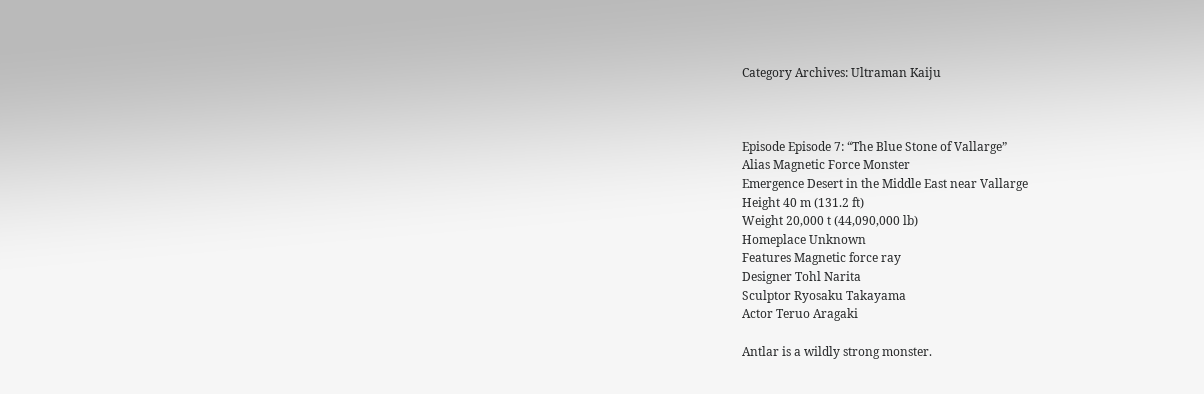Category Archives: Ultraman Kaiju



Episode Episode 7: “The Blue Stone of Vallarge”
Alias Magnetic Force Monster
Emergence Desert in the Middle East near Vallarge
Height 40 m (131.2 ft)
Weight 20,000 t (44,090,000 lb)
Homeplace Unknown
Features Magnetic force ray
Designer Tohl Narita
Sculptor Ryosaku Takayama
Actor Teruo Aragaki

Antlar is a wildly strong monster.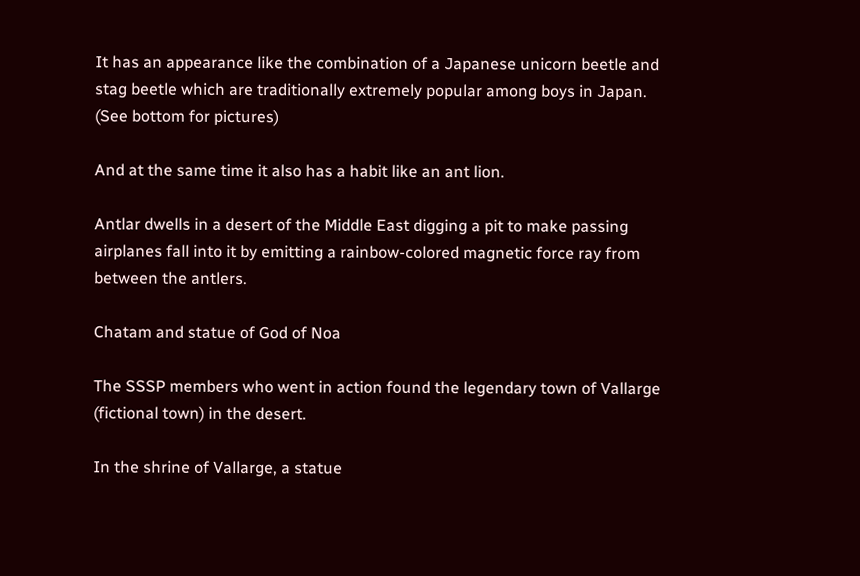It has an appearance like the combination of a Japanese unicorn beetle and stag beetle which are traditionally extremely popular among boys in Japan. (See bottom for pictures)

And at the same time it also has a habit like an ant lion.

Antlar dwells in a desert of the Middle East digging a pit to make passing airplanes fall into it by emitting a rainbow-colored magnetic force ray from between the antlers.

Chatam and statue of God of Noa

The SSSP members who went in action found the legendary town of Vallarge (fictional town) in the desert.

In the shrine of Vallarge, a statue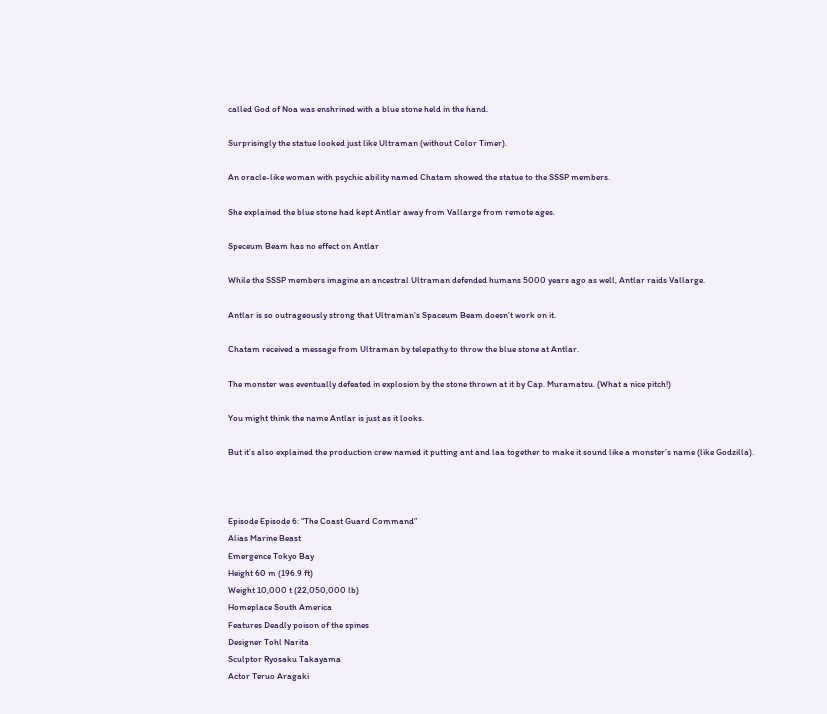called God of Noa was enshrined with a blue stone held in the hand.

Surprisingly the statue looked just like Ultraman (without Color Timer).

An oracle-like woman with psychic ability named Chatam showed the statue to the SSSP members.

She explained the blue stone had kept Antlar away from Vallarge from remote ages.

Speceum Beam has no effect on Antlar

While the SSSP members imagine an ancestral Ultraman defended humans 5000 years ago as well, Antlar raids Vallarge.

Antlar is so outrageously strong that Ultraman’s Spaceum Beam doesn’t work on it.

Chatam received a message from Ultraman by telepathy to throw the blue stone at Antlar.

The monster was eventually defeated in explosion by the stone thrown at it by Cap. Muramatsu. (What a nice pitch!)

You might think the name Antlar is just as it looks.

But it’s also explained the production crew named it putting ant and laa together to make it sound like a monster’s name (like Godzilla).



Episode Episode 6: “The Coast Guard Command”
Alias Marine Beast
Emergence Tokyo Bay
Height 60 m (196.9 ft)
Weight 10,000 t (22,050,000 lb)
Homeplace South America
Features Deadly poison of the spines
Designer Tohl Narita
Sculptor Ryosaku Takayama
Actor Teruo Aragaki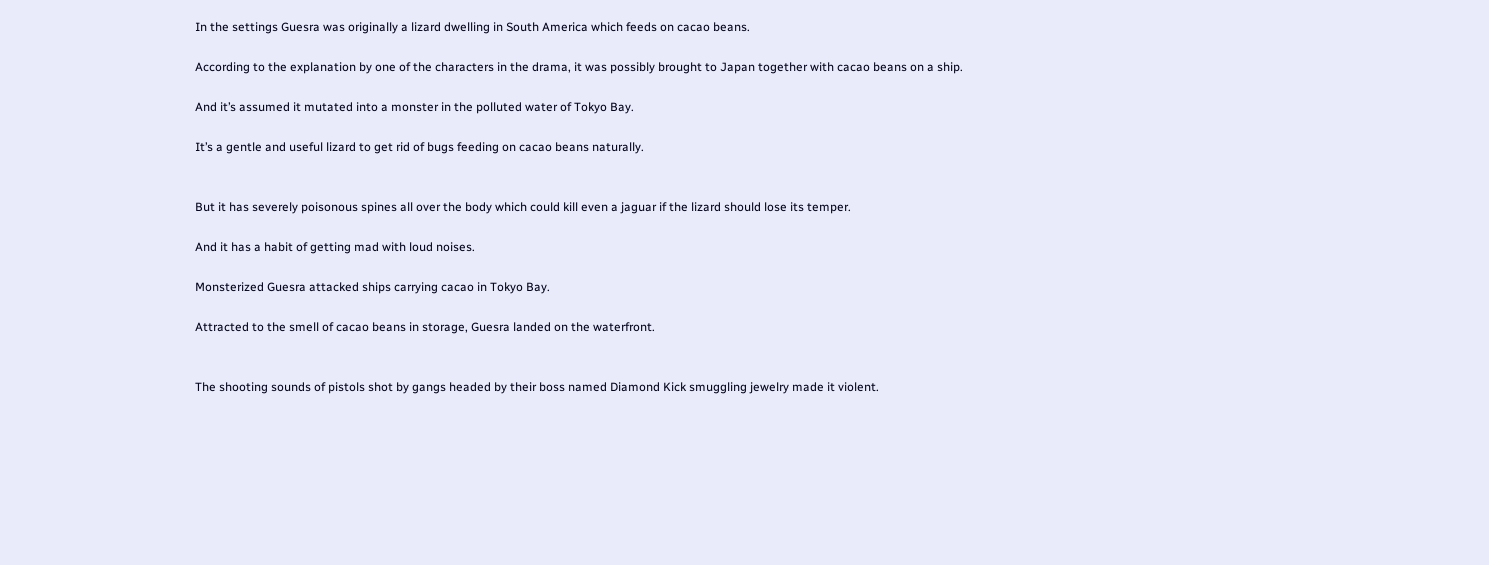In the settings Guesra was originally a lizard dwelling in South America which feeds on cacao beans.

According to the explanation by one of the characters in the drama, it was possibly brought to Japan together with cacao beans on a ship.

And it’s assumed it mutated into a monster in the polluted water of Tokyo Bay.

It’s a gentle and useful lizard to get rid of bugs feeding on cacao beans naturally.


But it has severely poisonous spines all over the body which could kill even a jaguar if the lizard should lose its temper.

And it has a habit of getting mad with loud noises.

Monsterized Guesra attacked ships carrying cacao in Tokyo Bay.

Attracted to the smell of cacao beans in storage, Guesra landed on the waterfront.


The shooting sounds of pistols shot by gangs headed by their boss named Diamond Kick smuggling jewelry made it violent.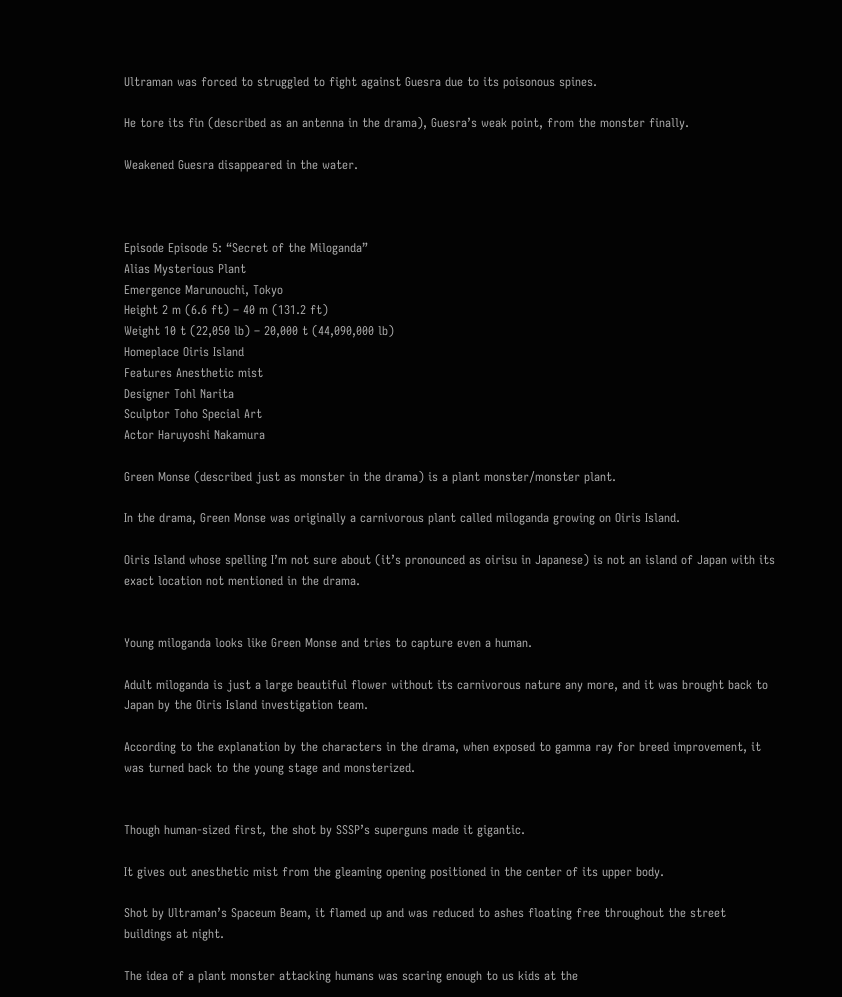Ultraman was forced to struggled to fight against Guesra due to its poisonous spines.

He tore its fin (described as an antenna in the drama), Guesra’s weak point, from the monster finally.

Weakened Guesra disappeared in the water.



Episode Episode 5: “Secret of the Miloganda”
Alias Mysterious Plant
Emergence Marunouchi, Tokyo
Height 2 m (6.6 ft) – 40 m (131.2 ft)
Weight 10 t (22,050 lb) – 20,000 t (44,090,000 lb)
Homeplace Oiris Island
Features Anesthetic mist
Designer Tohl Narita
Sculptor Toho Special Art
Actor Haruyoshi Nakamura

Green Monse (described just as monster in the drama) is a plant monster/monster plant.

In the drama, Green Monse was originally a carnivorous plant called miloganda growing on Oiris Island.

Oiris Island whose spelling I’m not sure about (it’s pronounced as oirisu in Japanese) is not an island of Japan with its exact location not mentioned in the drama.


Young miloganda looks like Green Monse and tries to capture even a human.

Adult miloganda is just a large beautiful flower without its carnivorous nature any more, and it was brought back to Japan by the Oiris Island investigation team.

According to the explanation by the characters in the drama, when exposed to gamma ray for breed improvement, it was turned back to the young stage and monsterized.


Though human-sized first, the shot by SSSP’s superguns made it gigantic.

It gives out anesthetic mist from the gleaming opening positioned in the center of its upper body.

Shot by Ultraman’s Spaceum Beam, it flamed up and was reduced to ashes floating free throughout the street buildings at night.

The idea of a plant monster attacking humans was scaring enough to us kids at the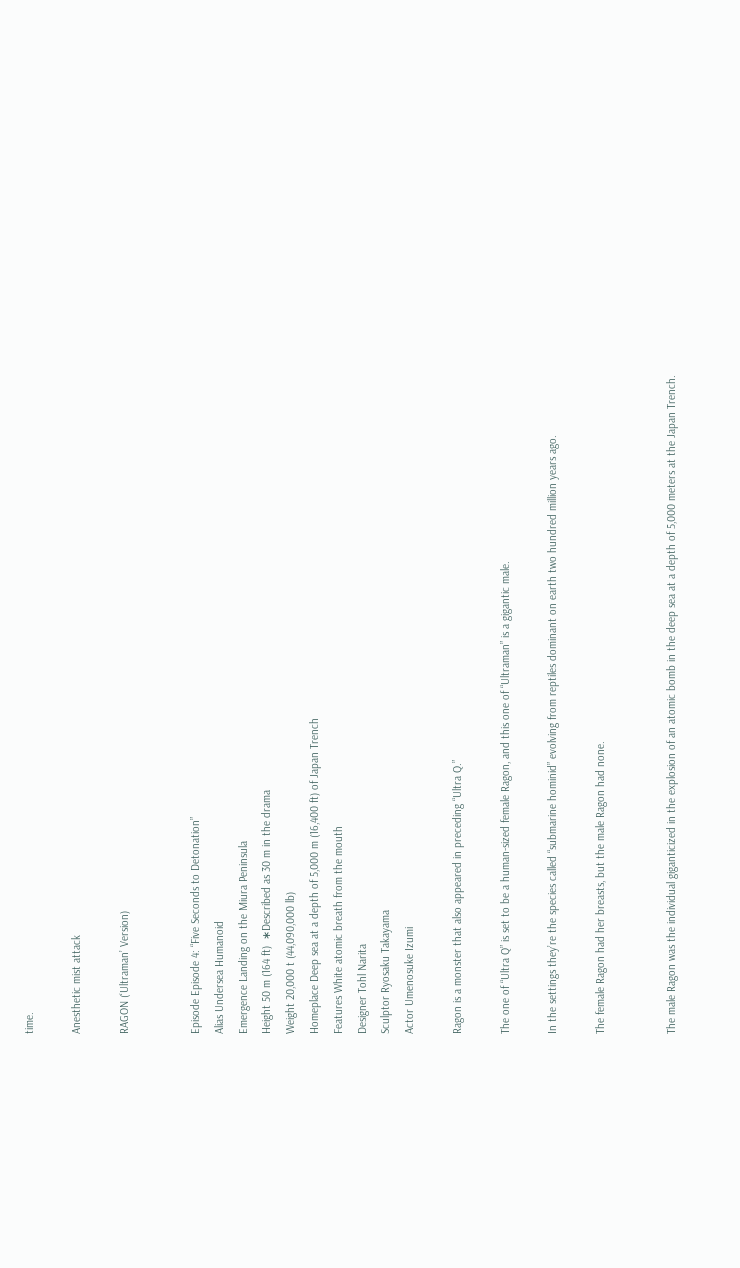time.

Anesthetic mist attack

RAGON (‘Ultraman’ Version)


Episode Episode 4: “Five Seconds to Detonation”
Alias Undersea Humanoid
Emergence Landing on the Miura Peninsula
Height 50 m (164 ft)  ∗Described as 30 m in the drama
Weight 20,000 t (44,090,000 lb)
Homeplace Deep sea at a depth of 5,000 m (16,400 ft) of Japan Trench
Features White atomic breath from the mouth
Designer Tohl Narita
Sculptor Ryosaku Takayama
Actor Umenosuke Izumi

Ragon is a monster that also appeared in preceding “Ultra Q.”

The one of “Ultra Q” is set to be a human-sized female Ragon, and this one of “Ultraman” is a gigantic male.

In the settings they’re the species called “submarine hominid” evolving from reptiles dominant on earth two hundred million years ago.

The female Ragon had her breasts, but the male Ragon had none.


The male Ragon was the individual giganticized in the explosion of an atomic bomb in the deep sea at a depth of 5,000 meters at the Japan Trench.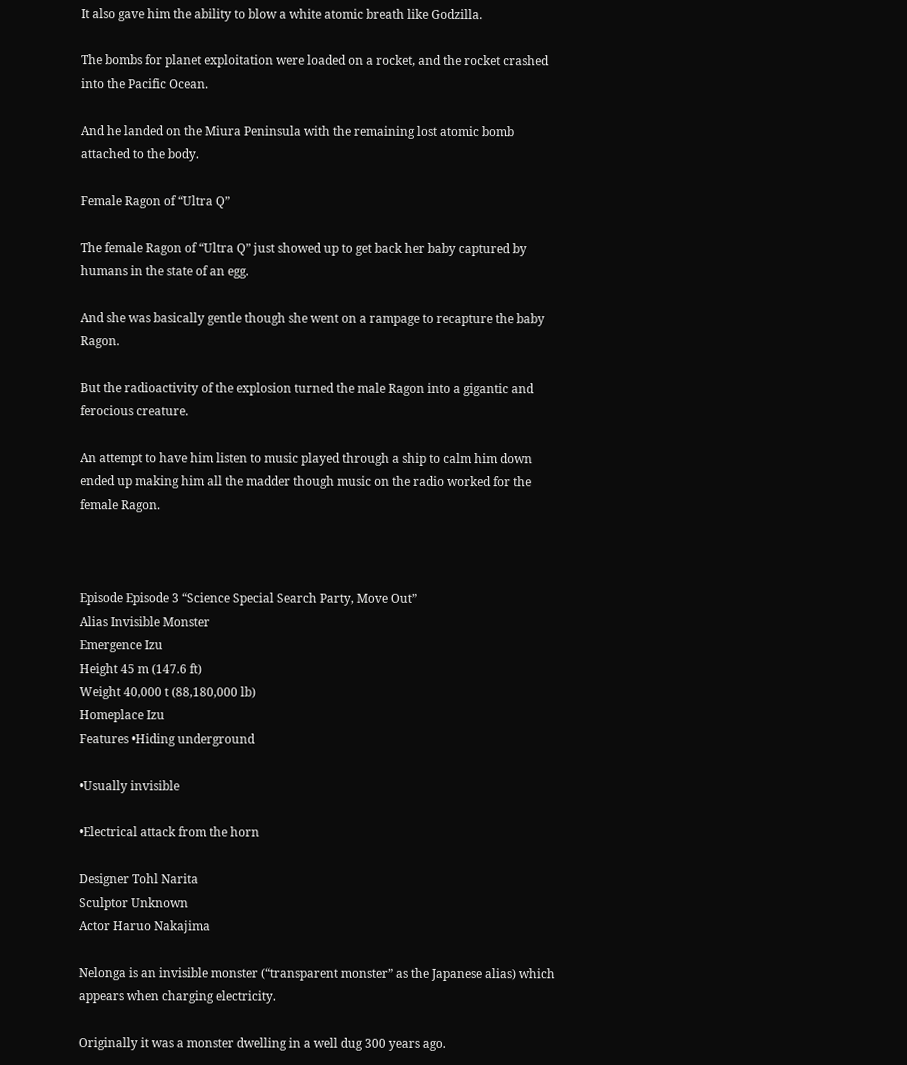It also gave him the ability to blow a white atomic breath like Godzilla.

The bombs for planet exploitation were loaded on a rocket, and the rocket crashed into the Pacific Ocean.

And he landed on the Miura Peninsula with the remaining lost atomic bomb attached to the body.

Female Ragon of “Ultra Q”

The female Ragon of “Ultra Q” just showed up to get back her baby captured by humans in the state of an egg.

And she was basically gentle though she went on a rampage to recapture the baby Ragon.

But the radioactivity of the explosion turned the male Ragon into a gigantic and ferocious creature.

An attempt to have him listen to music played through a ship to calm him down ended up making him all the madder though music on the radio worked for the female Ragon.



Episode Episode 3 “Science Special Search Party, Move Out”
Alias Invisible Monster
Emergence Izu
Height 45 m (147.6 ft)
Weight 40,000 t (88,180,000 lb)
Homeplace Izu
Features •Hiding underground

•Usually invisible

•Electrical attack from the horn

Designer Tohl Narita
Sculptor Unknown
Actor Haruo Nakajima

Nelonga is an invisible monster (“transparent monster” as the Japanese alias) which appears when charging electricity.

Originally it was a monster dwelling in a well dug 300 years ago.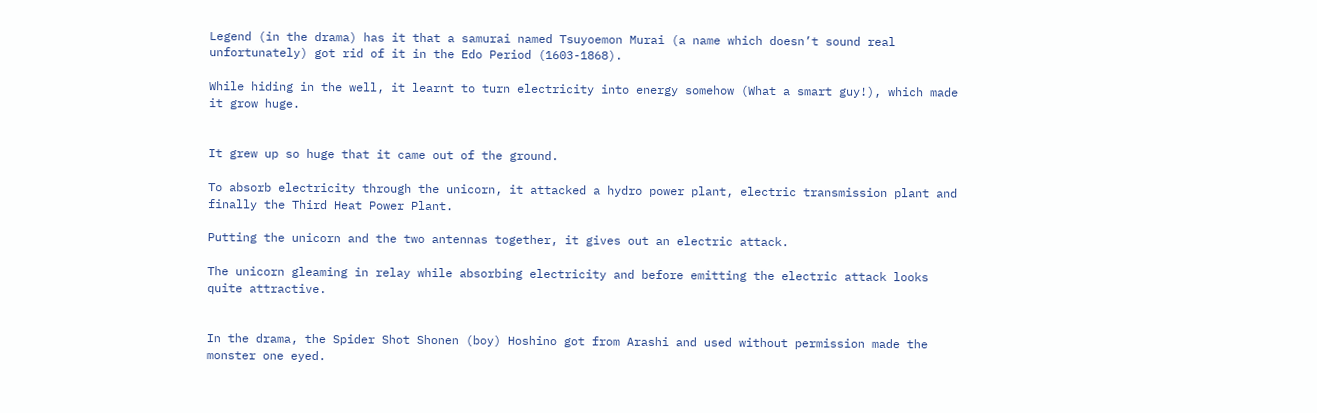Legend (in the drama) has it that a samurai named Tsuyoemon Murai (a name which doesn’t sound real unfortunately) got rid of it in the Edo Period (1603-1868).

While hiding in the well, it learnt to turn electricity into energy somehow (What a smart guy!), which made it grow huge.


It grew up so huge that it came out of the ground.

To absorb electricity through the unicorn, it attacked a hydro power plant, electric transmission plant and finally the Third Heat Power Plant.

Putting the unicorn and the two antennas together, it gives out an electric attack.

The unicorn gleaming in relay while absorbing electricity and before emitting the electric attack looks quite attractive.


In the drama, the Spider Shot Shonen (boy) Hoshino got from Arashi and used without permission made the monster one eyed.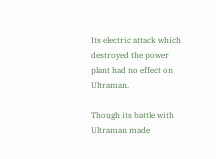Its electric attack which destroyed the power plant had no effect on Ultraman.

Though its battle with Ultraman made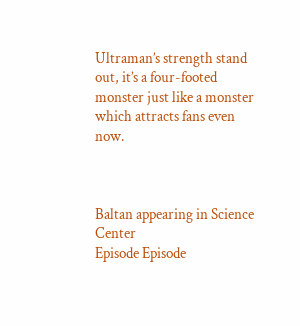Ultraman’s strength stand out, it’s a four-footed monster just like a monster which attracts fans even now.



Baltan appearing in Science Center
Episode Episode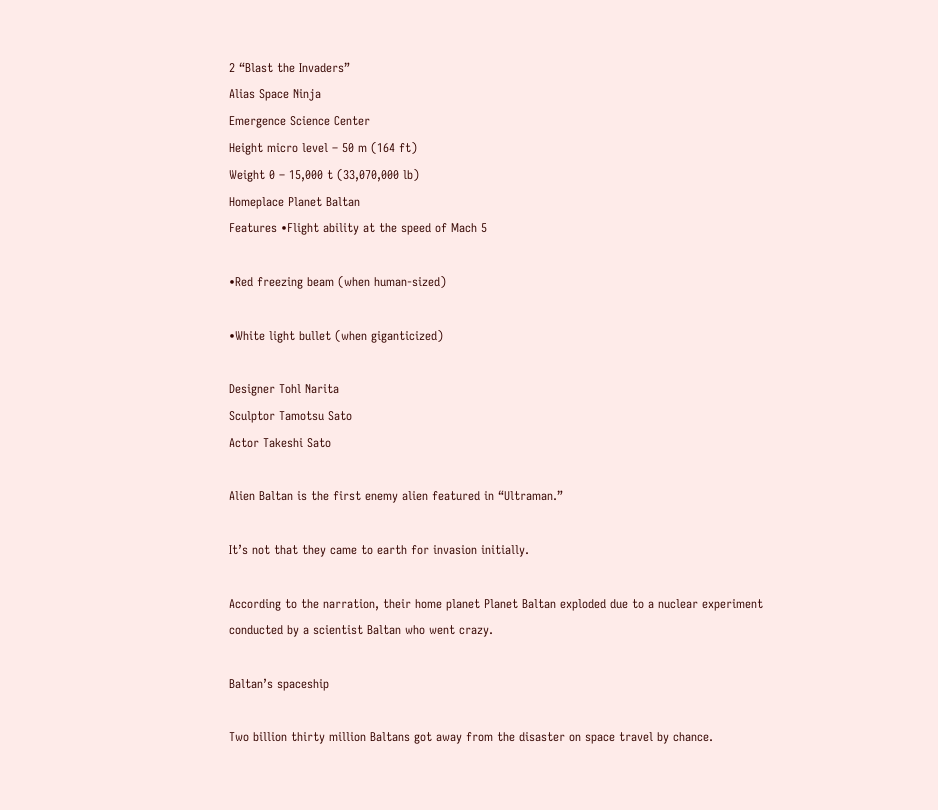2 “Blast the Invaders”
Alias Space Ninja
Emergence Science Center
Height micro level – 50 m (164 ft)
Weight 0 – 15,000 t (33,070,000 lb)
Homeplace Planet Baltan
Features •Flight ability at the speed of Mach 5

•Red freezing beam (when human-sized)

•White light bullet (when giganticized)

Designer Tohl Narita
Sculptor Tamotsu Sato
Actor Takeshi Sato

Alien Baltan is the first enemy alien featured in “Ultraman.”

It’s not that they came to earth for invasion initially.

According to the narration, their home planet Planet Baltan exploded due to a nuclear experiment conducted by a scientist Baltan who went crazy.

Baltan’s spaceship

Two billion thirty million Baltans got away from the disaster on space travel by chance.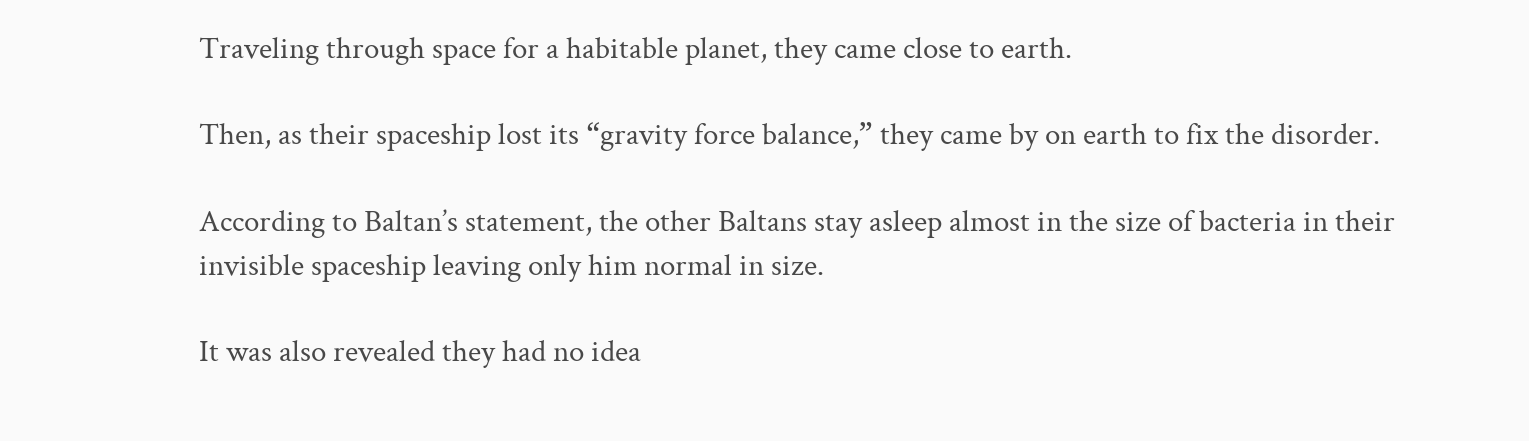Traveling through space for a habitable planet, they came close to earth.

Then, as their spaceship lost its “gravity force balance,” they came by on earth to fix the disorder.

According to Baltan’s statement, the other Baltans stay asleep almost in the size of bacteria in their invisible spaceship leaving only him normal in size.

It was also revealed they had no idea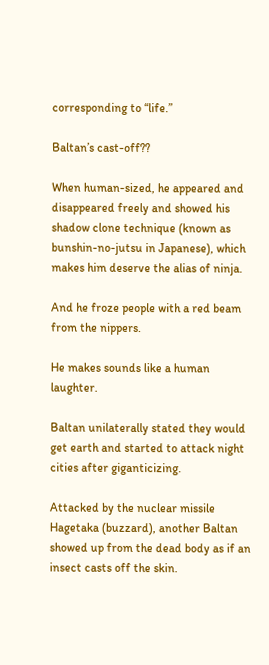corresponding to “life.”

Baltan’s cast-off??

When human-sized, he appeared and disappeared freely and showed his shadow clone technique (known as bunshin-no-jutsu in Japanese), which makes him deserve the alias of ninja.

And he froze people with a red beam from the nippers.

He makes sounds like a human laughter.

Baltan unilaterally stated they would get earth and started to attack night cities after giganticizing.

Attacked by the nuclear missile Hagetaka (buzzard), another Baltan showed up from the dead body as if an insect casts off the skin.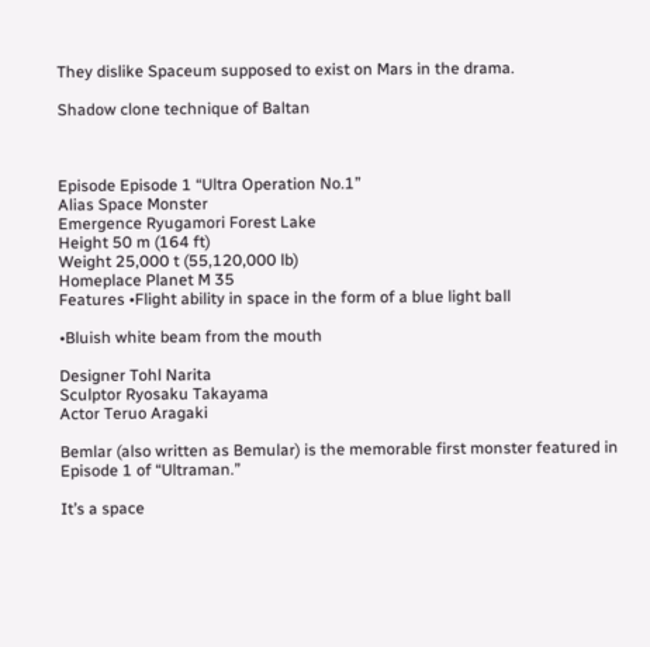They dislike Spaceum supposed to exist on Mars in the drama.

Shadow clone technique of Baltan



Episode Episode 1 “Ultra Operation No.1”
Alias Space Monster
Emergence Ryugamori Forest Lake
Height 50 m (164 ft)
Weight 25,000 t (55,120,000 lb)
Homeplace Planet M 35
Features •Flight ability in space in the form of a blue light ball

•Bluish white beam from the mouth

Designer Tohl Narita
Sculptor Ryosaku Takayama
Actor Teruo Aragaki

Bemlar (also written as Bemular) is the memorable first monster featured in Episode 1 of “Ultraman.”

It’s a space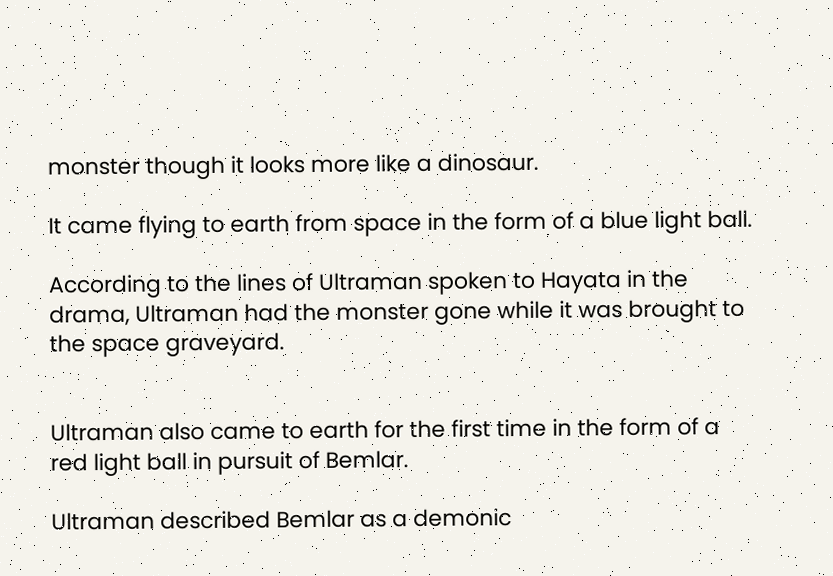monster though it looks more like a dinosaur.

It came flying to earth from space in the form of a blue light ball.

According to the lines of Ultraman spoken to Hayata in the drama, Ultraman had the monster gone while it was brought to the space graveyard.


Ultraman also came to earth for the first time in the form of a red light ball in pursuit of Bemlar.

Ultraman described Bemlar as a demonic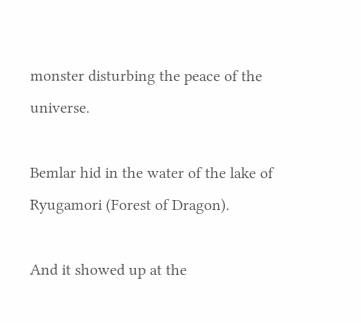monster disturbing the peace of the universe.

Bemlar hid in the water of the lake of Ryugamori (Forest of Dragon).

And it showed up at the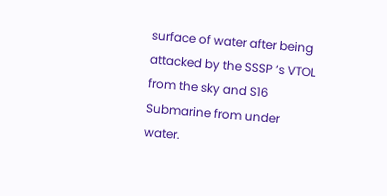surface of water after being attacked by the SSSP ‘s VTOL from the sky and S16 Submarine from under water.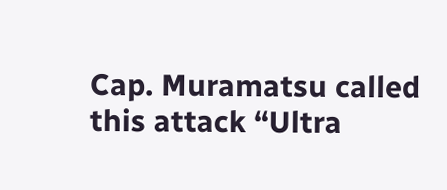Cap. Muramatsu called this attack “Ultra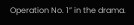Operation No. 1” in the drama.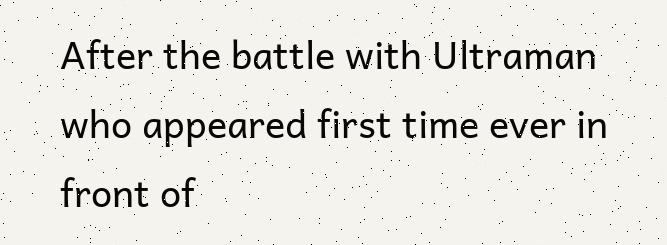After the battle with Ultraman who appeared first time ever in front of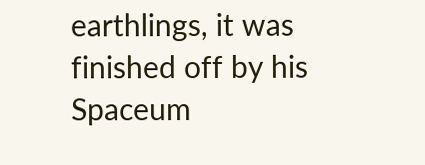earthlings, it was finished off by his Spaceum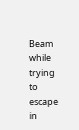Beam while trying to escape in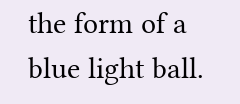the form of a blue light ball.